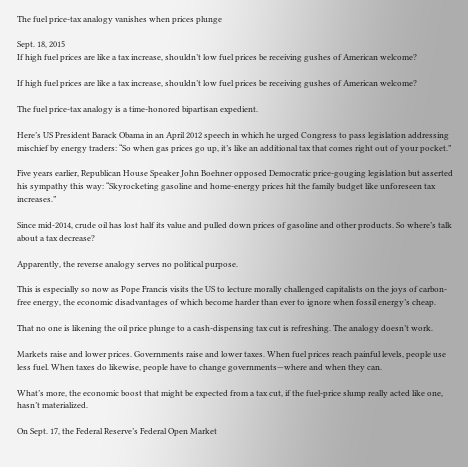The fuel price-tax analogy vanishes when prices plunge

Sept. 18, 2015
If high fuel prices are like a tax increase, shouldn’t low fuel prices be receiving gushes of American welcome?

If high fuel prices are like a tax increase, shouldn’t low fuel prices be receiving gushes of American welcome?

The fuel price-tax analogy is a time-honored bipartisan expedient.

Here’s US President Barack Obama in an April 2012 speech in which he urged Congress to pass legislation addressing mischief by energy traders: “So when gas prices go up, it’s like an additional tax that comes right out of your pocket.”

Five years earlier, Republican House Speaker John Boehner opposed Democratic price-gouging legislation but asserted his sympathy this way: “Skyrocketing gasoline and home-energy prices hit the family budget like unforeseen tax increases.”

Since mid-2014, crude oil has lost half its value and pulled down prices of gasoline and other products. So where’s talk about a tax decrease?

Apparently, the reverse analogy serves no political purpose.

This is especially so now as Pope Francis visits the US to lecture morally challenged capitalists on the joys of carbon-free energy, the economic disadvantages of which become harder than ever to ignore when fossil energy’s cheap.

That no one is likening the oil price plunge to a cash-dispensing tax cut is refreshing. The analogy doesn’t work.

Markets raise and lower prices. Governments raise and lower taxes. When fuel prices reach painful levels, people use less fuel. When taxes do likewise, people have to change governments—where and when they can.

What’s more, the economic boost that might be expected from a tax cut, if the fuel-price slump really acted like one, hasn’t materialized.

On Sept. 17, the Federal Reserve’s Federal Open Market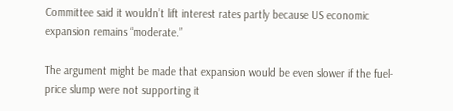Committee said it wouldn’t lift interest rates partly because US economic expansion remains “moderate.”

The argument might be made that expansion would be even slower if the fuel-price slump were not supporting it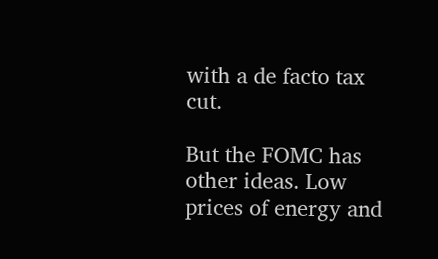with a de facto tax cut.

But the FOMC has other ideas. Low prices of energy and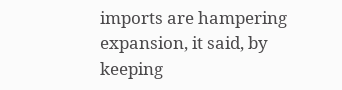imports are hampering expansion, it said, by keeping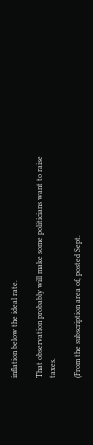inflation below the ideal rate.

That observation probably will make some politicians want to raise taxes.

(From the subscription area of, posted Sept.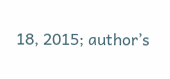18, 2015; author’s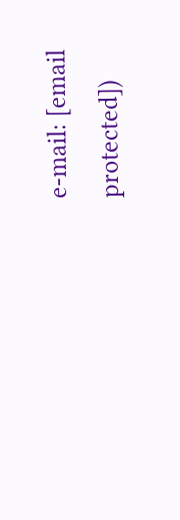e-mail: [email protected])